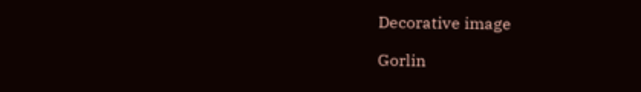Decorative image

Gorlin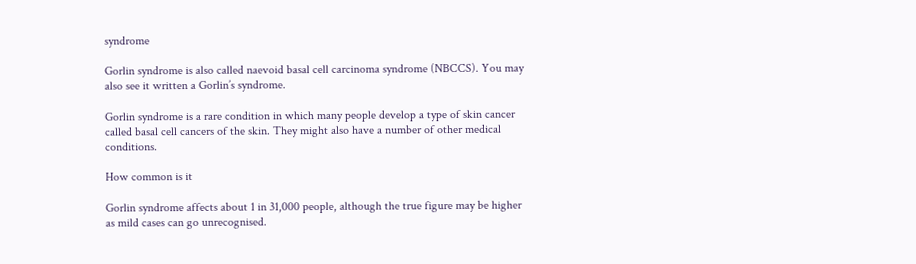syndrome

Gorlin syndrome is also called naevoid basal cell carcinoma syndrome (NBCCS). You may also see it written a Gorlin’s syndrome.

Gorlin syndrome is a rare condition in which many people develop a type of skin cancer called basal cell cancers of the skin. They might also have a number of other medical conditions.

How common is it

Gorlin syndrome affects about 1 in 31,000 people, although the true figure may be higher as mild cases can go unrecognised.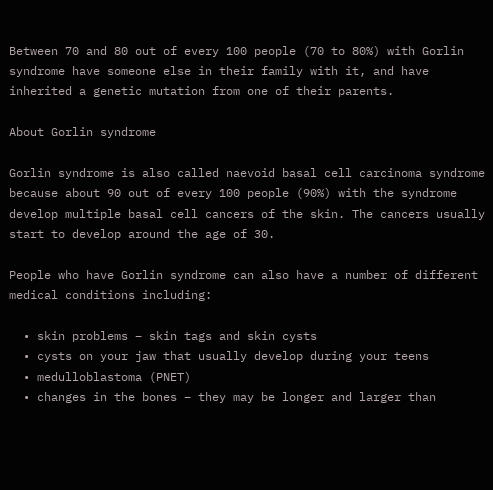Between 70 and 80 out of every 100 people (70 to 80%) with Gorlin syndrome have someone else in their family with it, and have inherited a genetic mutation from one of their parents.

About Gorlin syndrome

Gorlin syndrome is also called naevoid basal cell carcinoma syndrome because about 90 out of every 100 people (90%) with the syndrome develop multiple basal cell cancers of the skin. The cancers usually start to develop around the age of 30.

People who have Gorlin syndrome can also have a number of different medical conditions including:

  • skin problems – skin tags and skin cysts
  • cysts on your jaw that usually develop during your teens
  • medulloblastoma (PNET)
  • changes in the bones – they may be longer and larger than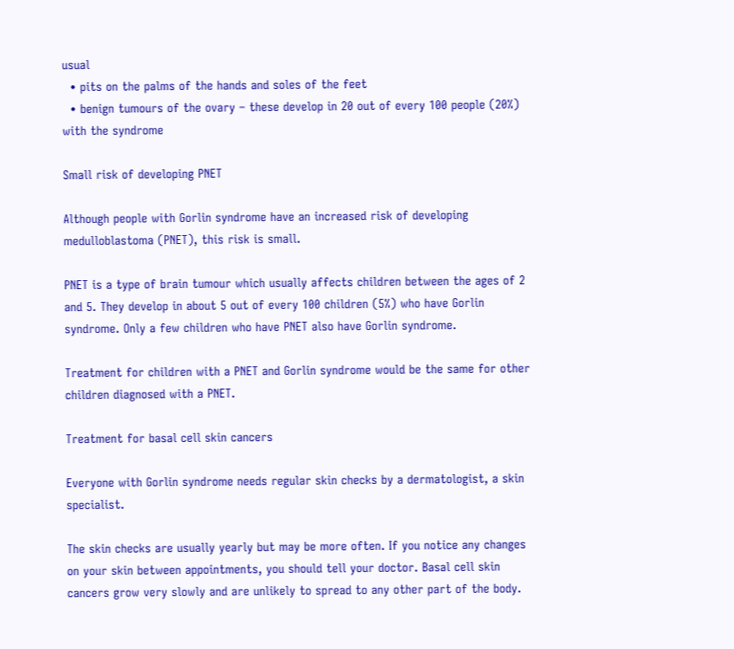usual
  • pits on the palms of the hands and soles of the feet
  • benign tumours of the ovary – these develop in 20 out of every 100 people (20%) with the syndrome

Small risk of developing PNET

Although people with Gorlin syndrome have an increased risk of developing medulloblastoma (PNET), this risk is small.

PNET is a type of brain tumour which usually affects children between the ages of 2 and 5. They develop in about 5 out of every 100 children (5%) who have Gorlin syndrome. Only a few children who have PNET also have Gorlin syndrome.

Treatment for children with a PNET and Gorlin syndrome would be the same for other children diagnosed with a PNET.

Treatment for basal cell skin cancers

Everyone with Gorlin syndrome needs regular skin checks by a dermatologist, a skin specialist.

The skin checks are usually yearly but may be more often. If you notice any changes on your skin between appointments, you should tell your doctor. Basal cell skin cancers grow very slowly and are unlikely to spread to any other part of the body.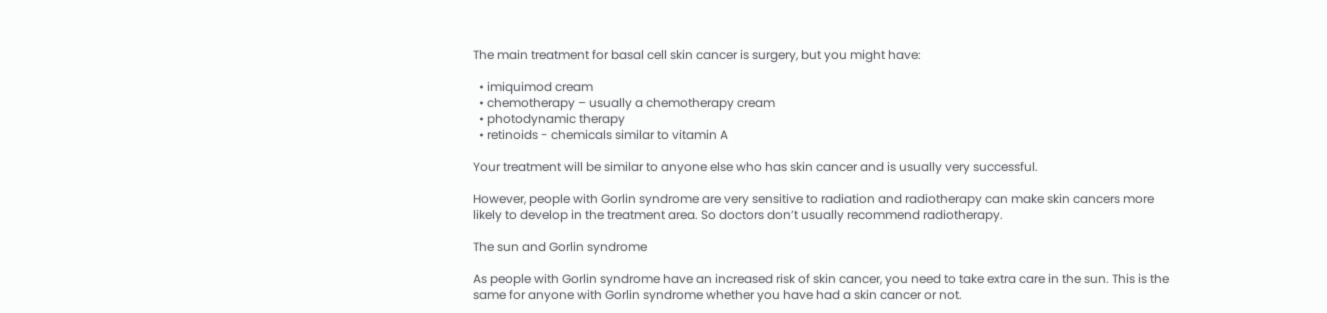The main treatment for basal cell skin cancer is surgery, but you might have:

  • imiquimod cream
  • chemotherapy – usually a chemotherapy cream
  • photodynamic therapy
  • retinoids - chemicals similar to vitamin A

Your treatment will be similar to anyone else who has skin cancer and is usually very successful.

However, people with Gorlin syndrome are very sensitive to radiation and radiotherapy can make skin cancers more likely to develop in the treatment area. So doctors don’t usually recommend radiotherapy.

The sun and Gorlin syndrome

As people with Gorlin syndrome have an increased risk of skin cancer, you need to take extra care in the sun. This is the same for anyone with Gorlin syndrome whether you have had a skin cancer or not.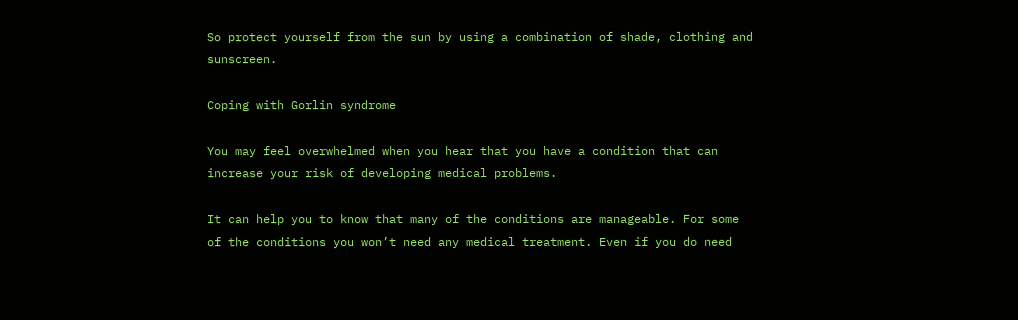So protect yourself from the sun by using a combination of shade, clothing and sunscreen.

Coping with Gorlin syndrome

You may feel overwhelmed when you hear that you have a condition that can increase your risk of developing medical problems.

It can help you to know that many of the conditions are manageable. For some of the conditions you won’t need any medical treatment. Even if you do need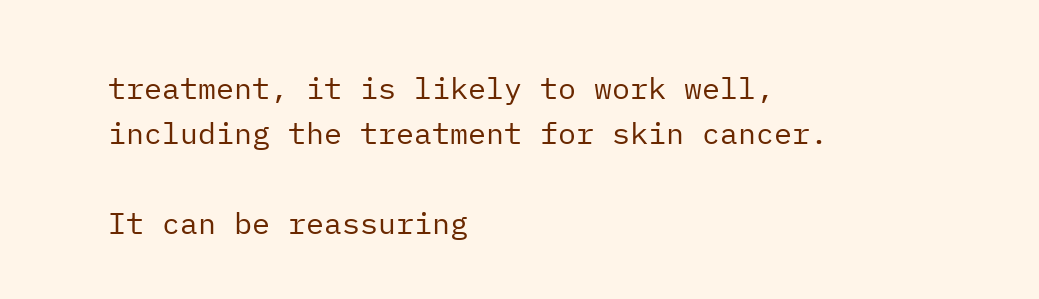treatment, it is likely to work well, including the treatment for skin cancer.

It can be reassuring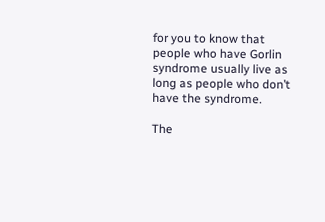for you to know that people who have Gorlin syndrome usually live as long as people who don’t have the syndrome.

The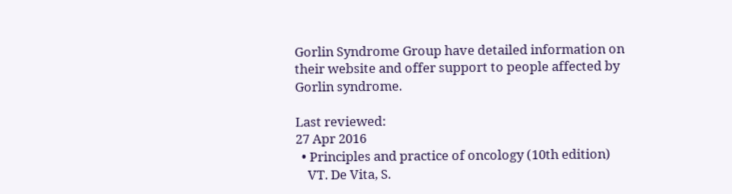Gorlin Syndrome Group have detailed information on their website and offer support to people affected by Gorlin syndrome.

Last reviewed:
27 Apr 2016
  • Principles and practice of oncology (10th edition)
    VT. De Vita, S.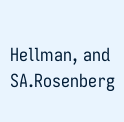Hellman, and SA.Rosenberg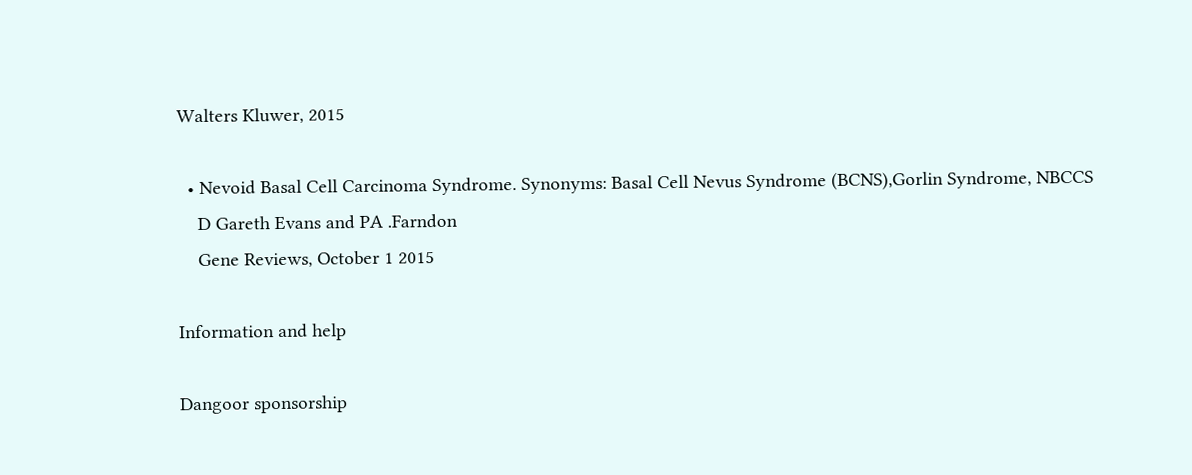Walters Kluwer, 2015

  • Nevoid Basal Cell Carcinoma Syndrome. Synonyms: Basal Cell Nevus Syndrome (BCNS),Gorlin Syndrome, NBCCS
    D Gareth Evans and PA .Farndon
    Gene Reviews, October 1 2015

Information and help

Dangoor sponsorship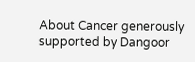About Cancer generously supported by Dangoor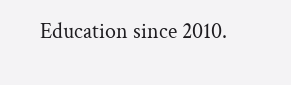Education since 2010.